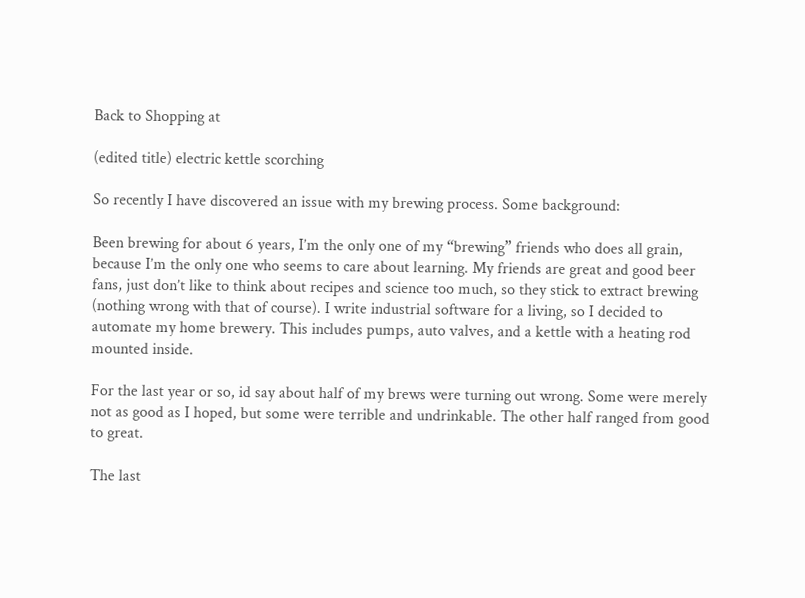Back to Shopping at

(edited title) electric kettle scorching

So recently I have discovered an issue with my brewing process. Some background:

Been brewing for about 6 years, I’m the only one of my “brewing” friends who does all grain, because I’m the only one who seems to care about learning. My friends are great and good beer fans, just don’t like to think about recipes and science too much, so they stick to extract brewing (nothing wrong with that of course). I write industrial software for a living, so I decided to automate my home brewery. This includes pumps, auto valves, and a kettle with a heating rod mounted inside.

For the last year or so, id say about half of my brews were turning out wrong. Some were merely not as good as I hoped, but some were terrible and undrinkable. The other half ranged from good to great.

The last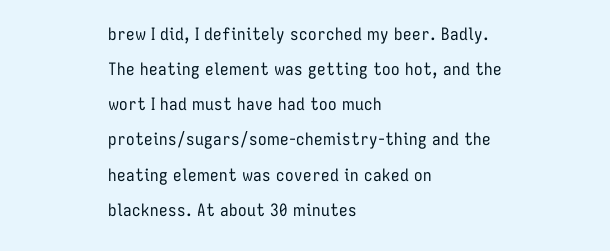brew I did, I definitely scorched my beer. Badly. The heating element was getting too hot, and the wort I had must have had too much proteins/sugars/some-chemistry-thing and the heating element was covered in caked on blackness. At about 30 minutes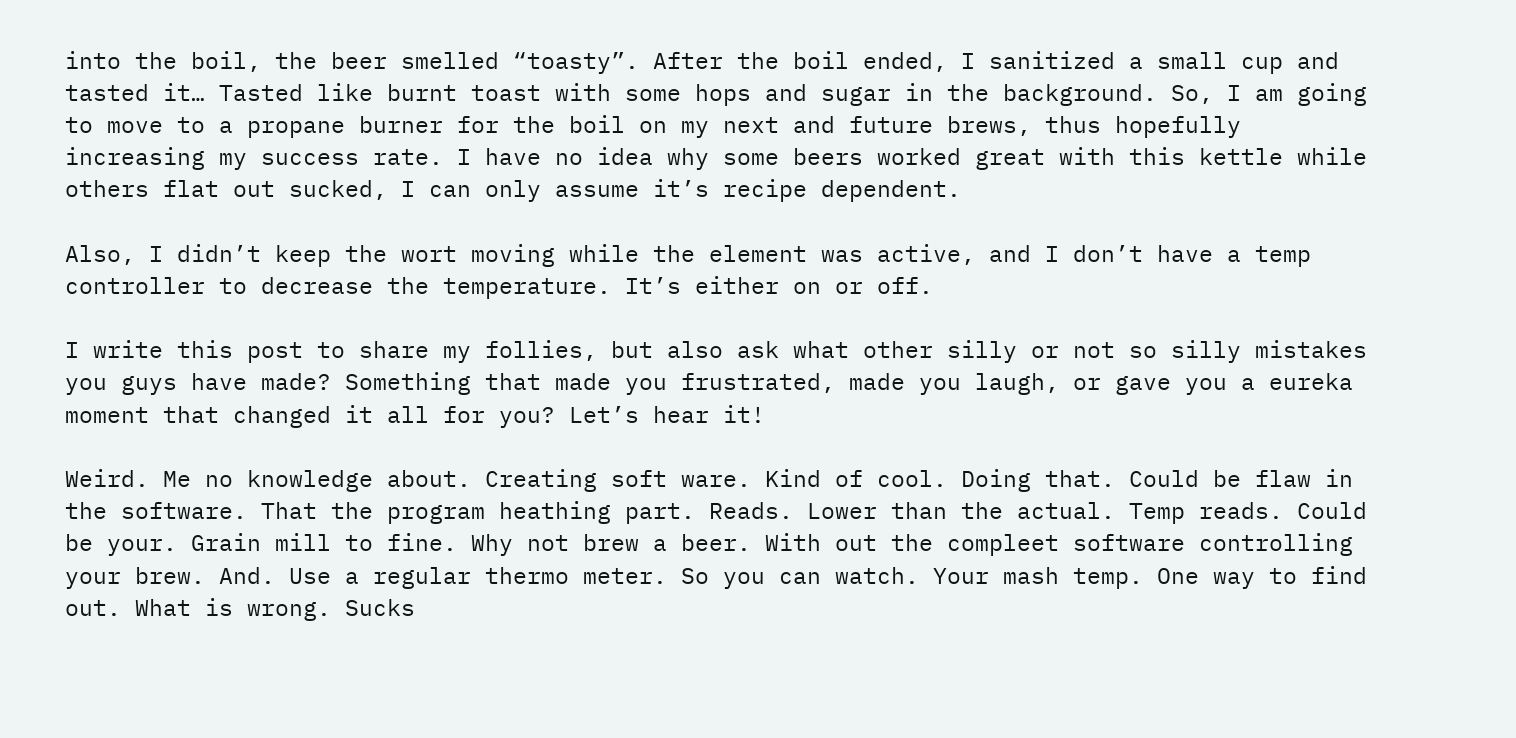into the boil, the beer smelled “toasty”. After the boil ended, I sanitized a small cup and tasted it… Tasted like burnt toast with some hops and sugar in the background. So, I am going to move to a propane burner for the boil on my next and future brews, thus hopefully increasing my success rate. I have no idea why some beers worked great with this kettle while others flat out sucked, I can only assume it’s recipe dependent.

Also, I didn’t keep the wort moving while the element was active, and I don’t have a temp controller to decrease the temperature. It’s either on or off.

I write this post to share my follies, but also ask what other silly or not so silly mistakes you guys have made? Something that made you frustrated, made you laugh, or gave you a eureka moment that changed it all for you? Let’s hear it!

Weird. Me no knowledge about. Creating soft ware. Kind of cool. Doing that. Could be flaw in the software. That the program heathing part. Reads. Lower than the actual. Temp reads. Could be your. Grain mill to fine. Why not brew a beer. With out the compleet software controlling your brew. And. Use a regular thermo meter. So you can watch. Your mash temp. One way to find out. What is wrong. Sucks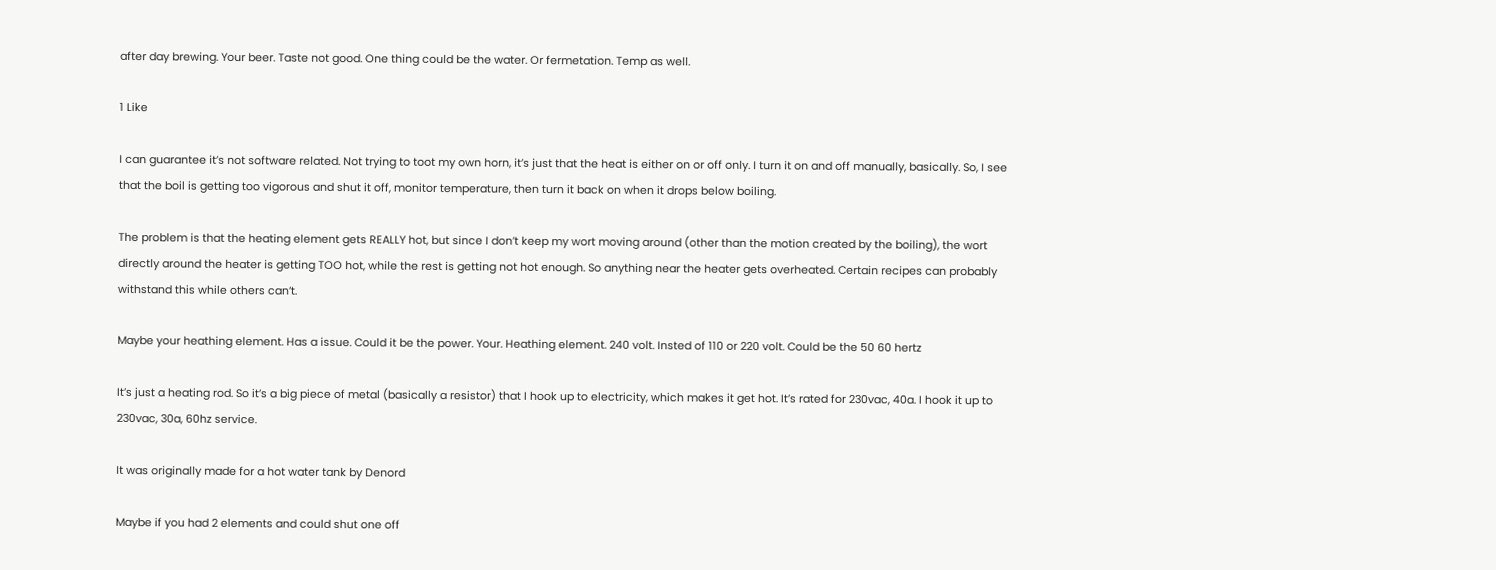after day brewing. Your beer. Taste not good. One thing could be the water. Or fermetation. Temp as well.

1 Like

I can guarantee it’s not software related. Not trying to toot my own horn, it’s just that the heat is either on or off only. I turn it on and off manually, basically. So, I see that the boil is getting too vigorous and shut it off, monitor temperature, then turn it back on when it drops below boiling.

The problem is that the heating element gets REALLY hot, but since I don’t keep my wort moving around (other than the motion created by the boiling), the wort directly around the heater is getting TOO hot, while the rest is getting not hot enough. So anything near the heater gets overheated. Certain recipes can probably withstand this while others can’t.

Maybe your heathing element. Has a issue. Could it be the power. Your. Heathing element. 240 volt. Insted of 110 or 220 volt. Could be the 50 60 hertz

It’s just a heating rod. So it’s a big piece of metal (basically a resistor) that I hook up to electricity, which makes it get hot. It’s rated for 230vac, 40a. I hook it up to 230vac, 30a, 60hz service.

It was originally made for a hot water tank by Denord

Maybe if you had 2 elements and could shut one off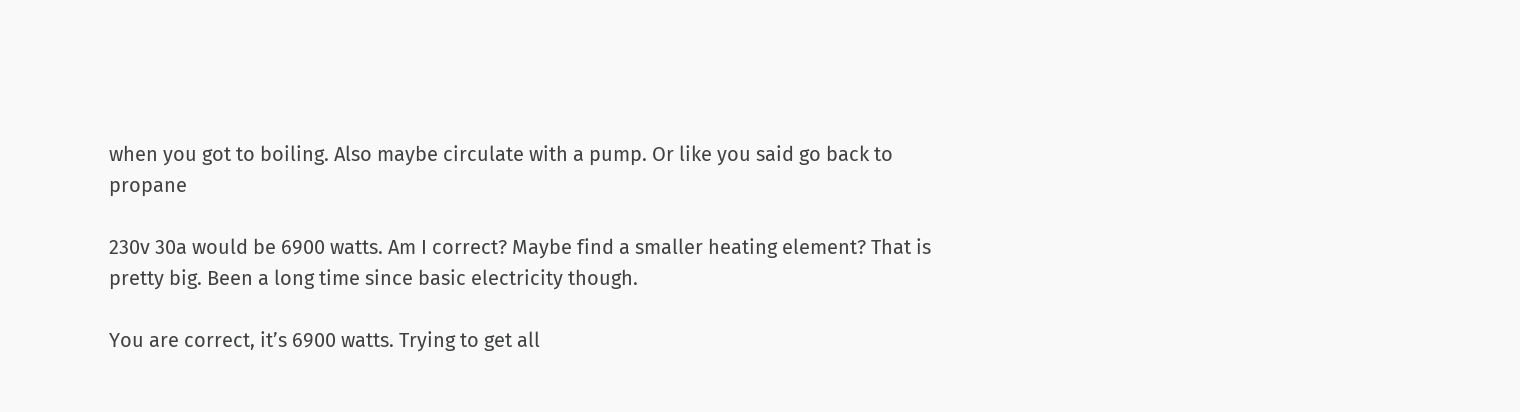when you got to boiling. Also maybe circulate with a pump. Or like you said go back to propane

230v 30a would be 6900 watts. Am I correct? Maybe find a smaller heating element? That is pretty big. Been a long time since basic electricity though.

You are correct, it’s 6900 watts. Trying to get all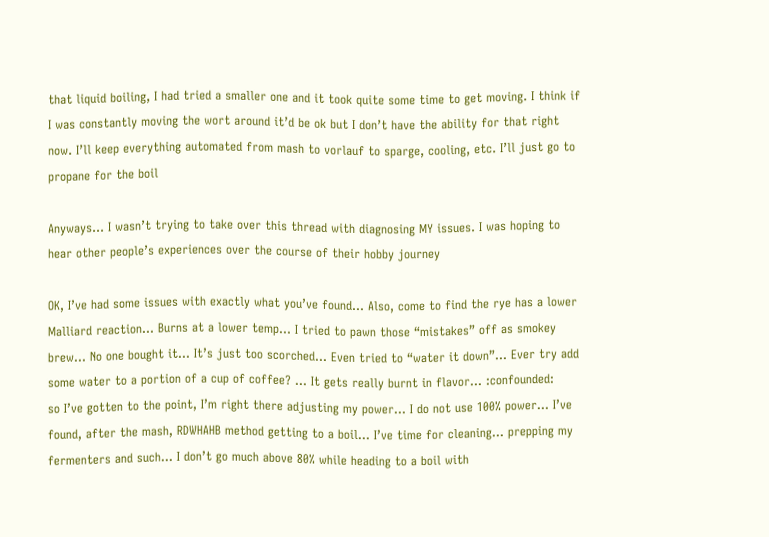that liquid boiling, I had tried a smaller one and it took quite some time to get moving. I think if I was constantly moving the wort around it’d be ok but I don’t have the ability for that right now. I’ll keep everything automated from mash to vorlauf to sparge, cooling, etc. I’ll just go to propane for the boil

Anyways… I wasn’t trying to take over this thread with diagnosing MY issues. I was hoping to hear other people’s experiences over the course of their hobby journey

OK, I’ve had some issues with exactly what you’ve found… Also, come to find the rye has a lower Malliard reaction… Burns at a lower temp… I tried to pawn those “mistakes” off as smokey brew… No one bought it… It’s just too scorched… Even tried to “water it down”… Ever try add some water to a portion of a cup of coffee? … It gets really burnt in flavor… :confounded:
so I’ve gotten to the point, I’m right there adjusting my power… I do not use 100% power… I’ve found, after the mash, RDWHAHB method getting to a boil… I’ve time for cleaning… prepping my fermenters and such… I don’t go much above 80% while heading to a boil with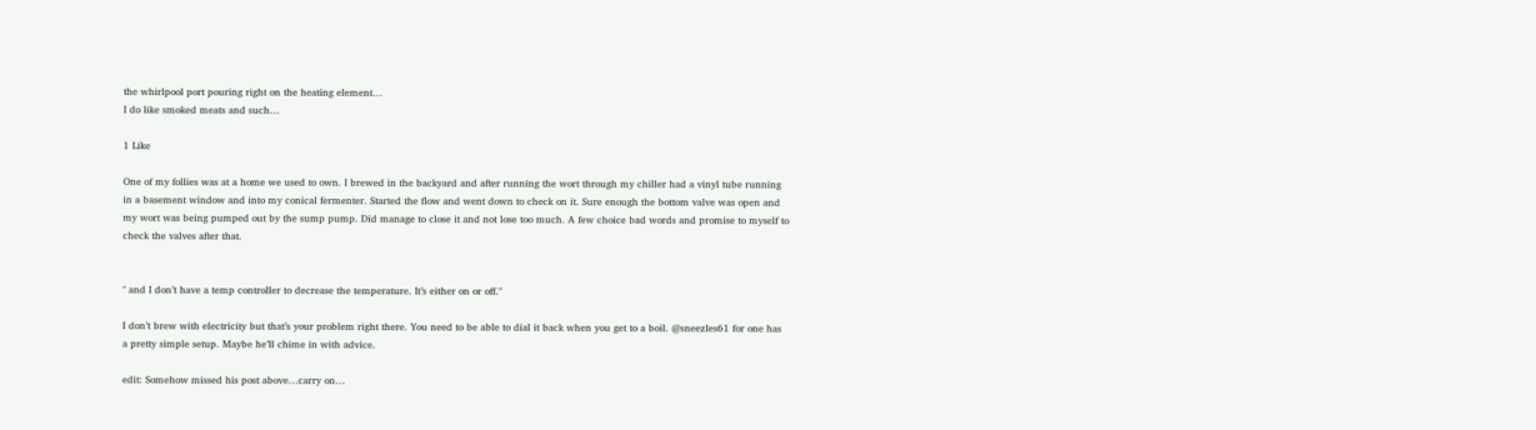the whirlpool port pouring right on the heating element…
I do like smoked meats and such…

1 Like

One of my follies was at a home we used to own. I brewed in the backyard and after running the wort through my chiller had a vinyl tube running in a basement window and into my conical fermenter. Started the flow and went down to check on it. Sure enough the bottom valve was open and my wort was being pumped out by the sump pump. Did manage to close it and not lose too much. A few choice bad words and promise to myself to check the valves after that.


" and I don’t have a temp controller to decrease the temperature. It’s either on or off."

I don’t brew with electricity but that’s your problem right there. You need to be able to dial it back when you get to a boil. @sneezles61 for one has a pretty simple setup. Maybe he’ll chime in with advice.

edit: Somehow missed his post above…carry on…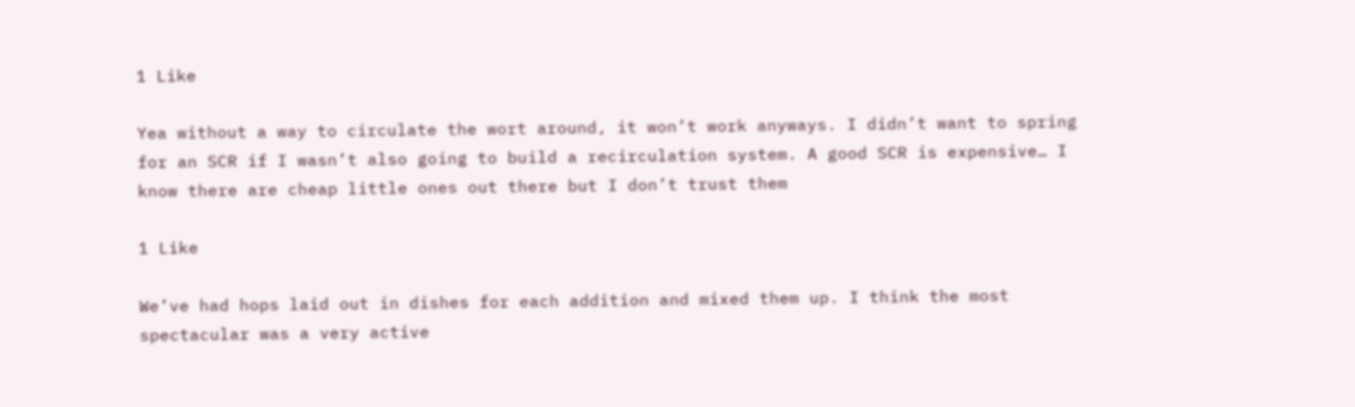1 Like

Yea without a way to circulate the wort around, it won’t work anyways. I didn’t want to spring for an SCR if I wasn’t also going to build a recirculation system. A good SCR is expensive… I know there are cheap little ones out there but I don’t trust them

1 Like

We’ve had hops laid out in dishes for each addition and mixed them up. I think the most spectacular was a very active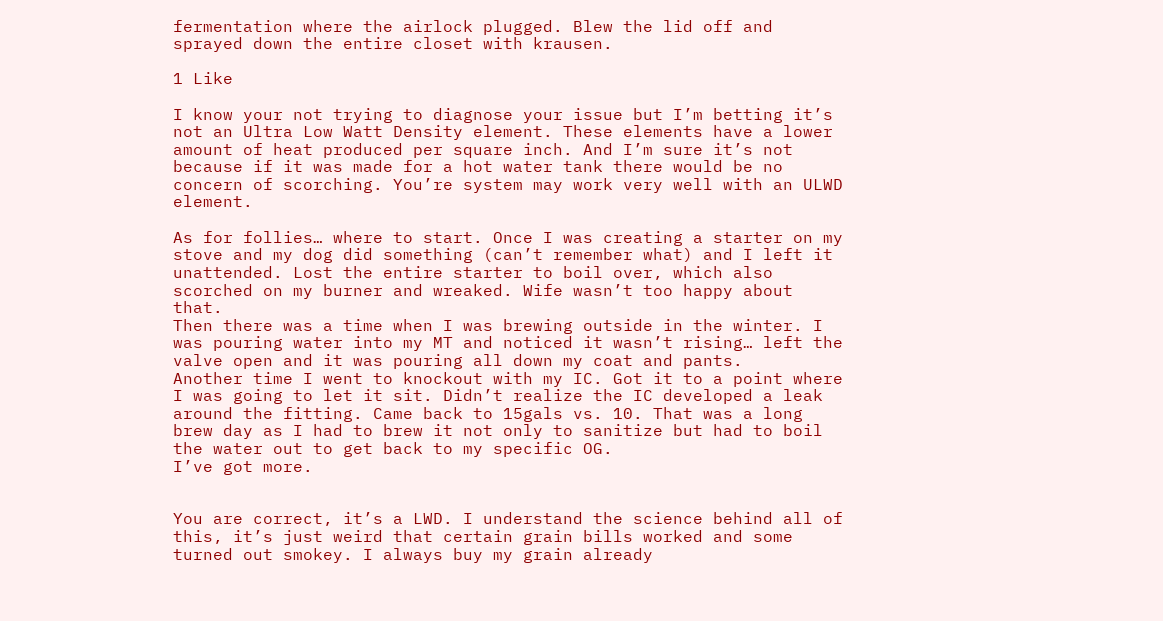fermentation where the airlock plugged. Blew the lid off and sprayed down the entire closet with krausen.

1 Like

I know your not trying to diagnose your issue but I’m betting it’s not an Ultra Low Watt Density element. These elements have a lower amount of heat produced per square inch. And I’m sure it’s not because if it was made for a hot water tank there would be no concern of scorching. You’re system may work very well with an ULWD element.

As for follies… where to start. Once I was creating a starter on my stove and my dog did something (can’t remember what) and I left it unattended. Lost the entire starter to boil over, which also scorched on my burner and wreaked. Wife wasn’t too happy about that.
Then there was a time when I was brewing outside in the winter. I was pouring water into my MT and noticed it wasn’t rising… left the valve open and it was pouring all down my coat and pants.
Another time I went to knockout with my IC. Got it to a point where I was going to let it sit. Didn’t realize the IC developed a leak around the fitting. Came back to 15gals vs. 10. That was a long brew day as I had to brew it not only to sanitize but had to boil the water out to get back to my specific OG.
I’ve got more.


You are correct, it’s a LWD. I understand the science behind all of this, it’s just weird that certain grain bills worked and some turned out smokey. I always buy my grain already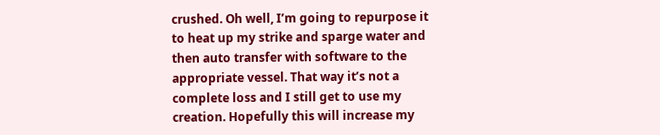crushed. Oh well, I’m going to repurpose it to heat up my strike and sparge water and then auto transfer with software to the appropriate vessel. That way it’s not a complete loss and I still get to use my creation. Hopefully this will increase my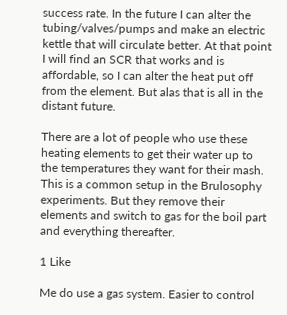success rate. In the future I can alter the tubing/valves/pumps and make an electric kettle that will circulate better. At that point I will find an SCR that works and is affordable, so I can alter the heat put off from the element. But alas that is all in the distant future.

There are a lot of people who use these heating elements to get their water up to the temperatures they want for their mash. This is a common setup in the Brulosophy experiments. But they remove their elements and switch to gas for the boil part and everything thereafter.

1 Like

Me do use a gas system. Easier to control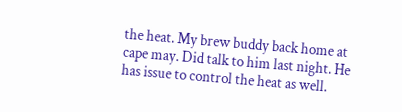the heat. My brew buddy back home at cape may. Did talk to him last night. He has issue to control the heat as well.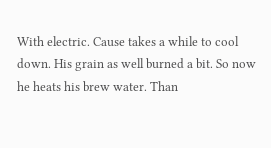With electric. Cause takes a while to cool down. His grain as well burned a bit. So now he heats his brew water. Than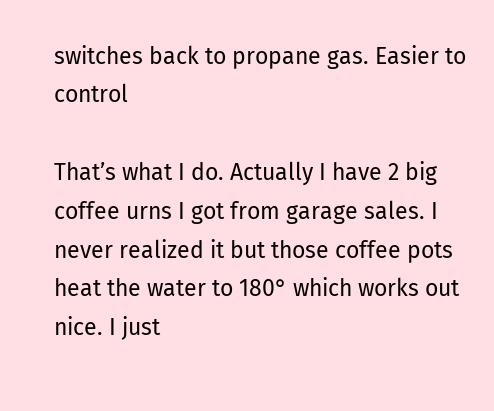switches back to propane gas. Easier to control

That’s what I do. Actually I have 2 big coffee urns I got from garage sales. I never realized it but those coffee pots heat the water to 180° which works out nice. I just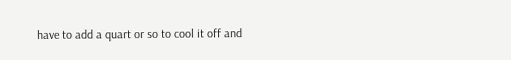have to add a quart or so to cool it off and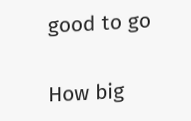good to go


How big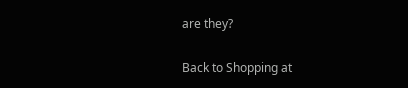are they?

Back to Shopping at